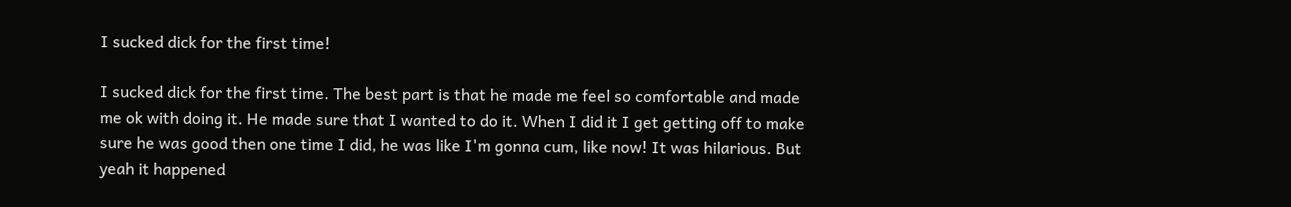I sucked dick for the first time!

I sucked dick for the first time. The best part is that he made me feel so comfortable and made me ok with doing it. He made sure that I wanted to do it. When I did it I get getting off to make sure he was good then one time I did, he was like I'm gonna cum, like now! It was hilarious. But yeah it happened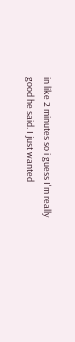in like 2 minutes so i guess I'm really good he said. I just wanted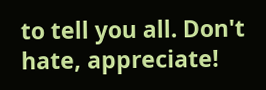to tell you all. Don't hate, appreciate!